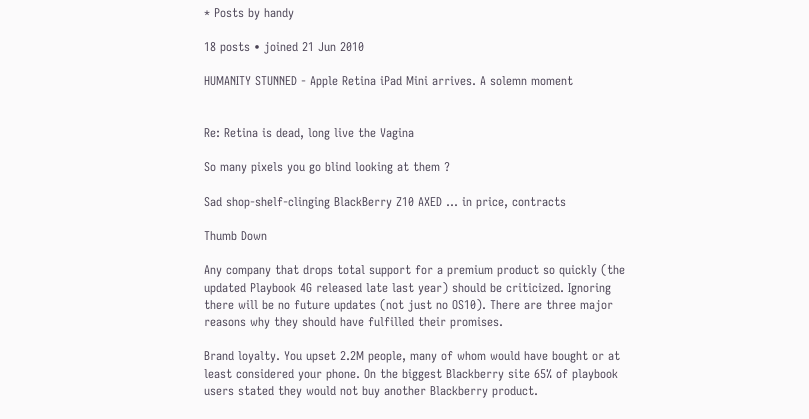* Posts by handy

18 posts • joined 21 Jun 2010

HUMANITY STUNNED - Apple Retina iPad Mini arrives. A solemn moment


Re: Retina is dead, long live the Vagina

So many pixels you go blind looking at them ?

Sad shop-shelf-clinging BlackBerry Z10 AXED ... in price, contracts

Thumb Down

Any company that drops total support for a premium product so quickly (the updated Playbook 4G released late last year) should be criticized. Ignoring there will be no future updates (not just no OS10). There are three major reasons why they should have fulfilled their promises.

Brand loyalty. You upset 2.2M people, many of whom would have bought or at least considered your phone. On the biggest Blackberry site 65% of playbook users stated they would not buy another Blackberry product.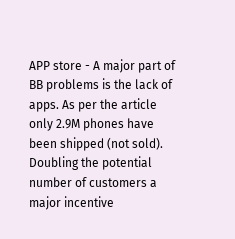APP store - A major part of BB problems is the lack of apps. As per the article only 2.9M phones have been shipped (not sold). Doubling the potential number of customers a major incentive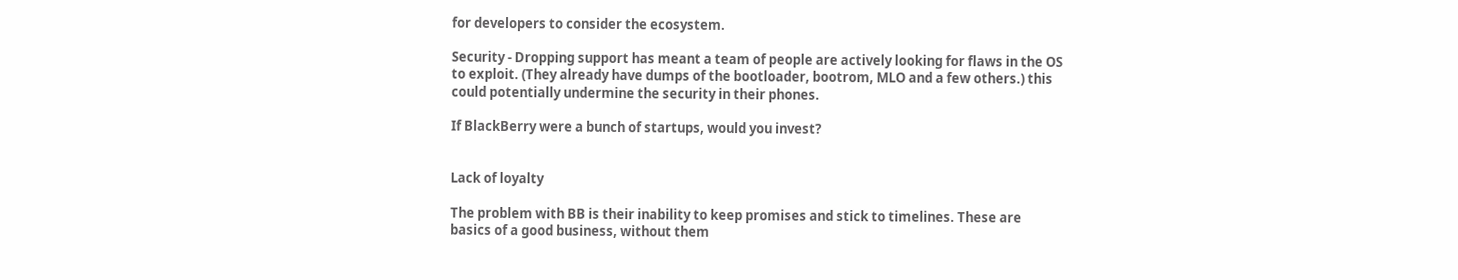for developers to consider the ecosystem.

Security - Dropping support has meant a team of people are actively looking for flaws in the OS to exploit. (They already have dumps of the bootloader, bootrom, MLO and a few others.) this could potentially undermine the security in their phones.

If BlackBerry were a bunch of startups, would you invest?


Lack of loyalty

The problem with BB is their inability to keep promises and stick to timelines. These are basics of a good business, without them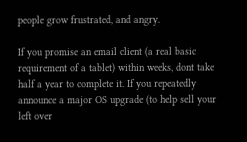people grow frustrated, and angry.

If you promise an email client (a real basic requirement of a tablet) within weeks, dont take half a year to complete it. If you repeatedly announce a major OS upgrade (to help sell your left over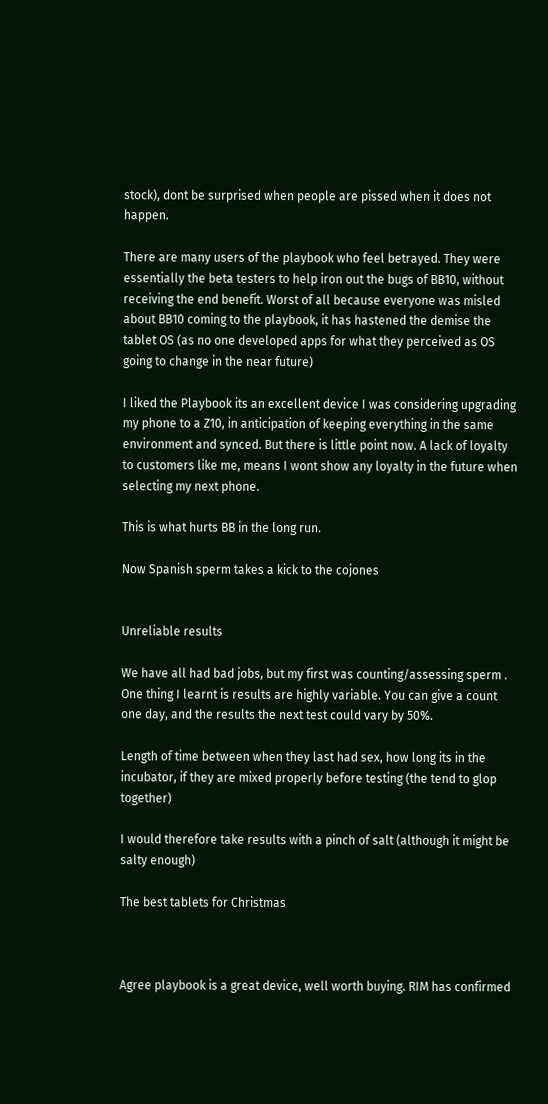stock), dont be surprised when people are pissed when it does not happen.

There are many users of the playbook who feel betrayed. They were essentially the beta testers to help iron out the bugs of BB10, without receiving the end benefit. Worst of all because everyone was misled about BB10 coming to the playbook, it has hastened the demise the tablet OS (as no one developed apps for what they perceived as OS going to change in the near future)

I liked the Playbook its an excellent device I was considering upgrading my phone to a Z10, in anticipation of keeping everything in the same environment and synced. But there is little point now. A lack of loyalty to customers like me, means I wont show any loyalty in the future when selecting my next phone.

This is what hurts BB in the long run.

Now Spanish sperm takes a kick to the cojones


Unreliable results

We have all had bad jobs, but my first was counting/assessing sperm . One thing I learnt is results are highly variable. You can give a count one day, and the results the next test could vary by 50%.

Length of time between when they last had sex, how long its in the incubator, if they are mixed properly before testing (the tend to glop together)

I would therefore take results with a pinch of salt (although it might be salty enough)

The best tablets for Christmas



Agree playbook is a great device, well worth buying. RIM has confirmed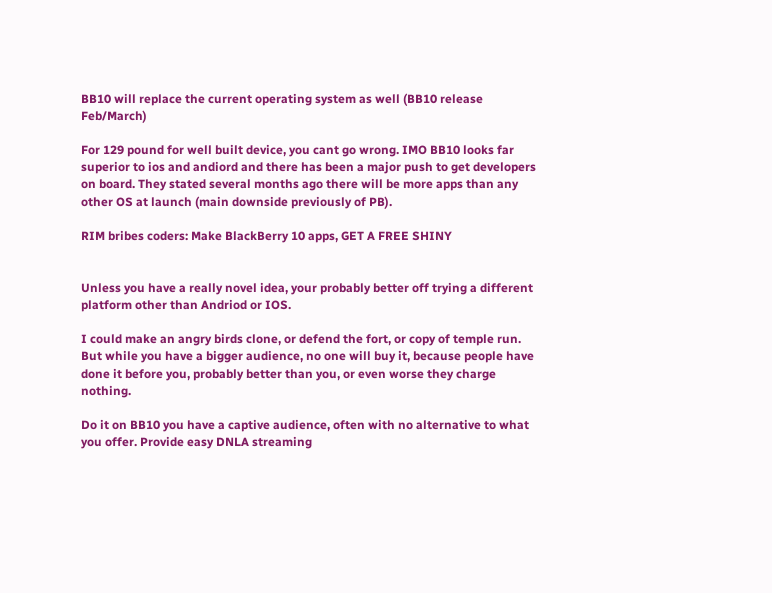BB10 will replace the current operating system as well (BB10 release Feb/March)

For 129 pound for well built device, you cant go wrong. IMO BB10 looks far superior to ios and andiord and there has been a major push to get developers on board. They stated several months ago there will be more apps than any other OS at launch (main downside previously of PB).

RIM bribes coders: Make BlackBerry 10 apps, GET A FREE SHINY


Unless you have a really novel idea, your probably better off trying a different platform other than Andriod or IOS.

I could make an angry birds clone, or defend the fort, or copy of temple run. But while you have a bigger audience, no one will buy it, because people have done it before you, probably better than you, or even worse they charge nothing.

Do it on BB10 you have a captive audience, often with no alternative to what you offer. Provide easy DNLA streaming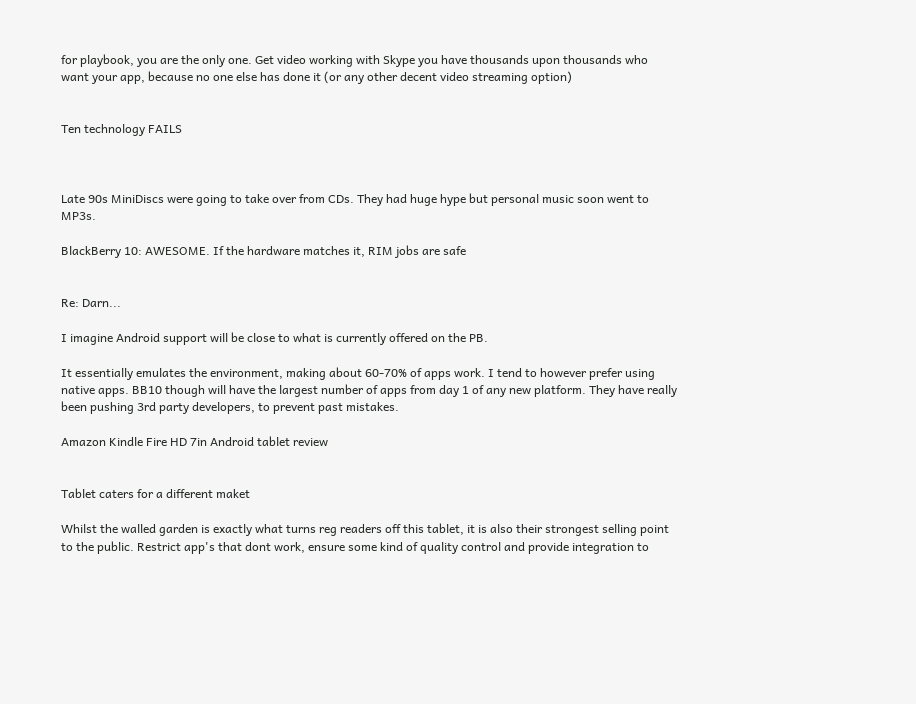for playbook, you are the only one. Get video working with Skype you have thousands upon thousands who want your app, because no one else has done it (or any other decent video streaming option)


Ten technology FAILS



Late 90s MiniDiscs were going to take over from CDs. They had huge hype but personal music soon went to MP3s.

BlackBerry 10: AWESOME. If the hardware matches it, RIM jobs are safe


Re: Darn...

I imagine Android support will be close to what is currently offered on the PB.

It essentially emulates the environment, making about 60-70% of apps work. I tend to however prefer using native apps. BB10 though will have the largest number of apps from day 1 of any new platform. They have really been pushing 3rd party developers, to prevent past mistakes.

Amazon Kindle Fire HD 7in Android tablet review


Tablet caters for a different maket

Whilst the walled garden is exactly what turns reg readers off this tablet, it is also their strongest selling point to the public. Restrict app's that dont work, ensure some kind of quality control and provide integration to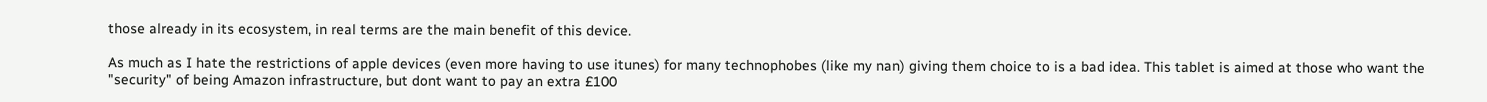those already in its ecosystem, in real terms are the main benefit of this device.

As much as I hate the restrictions of apple devices (even more having to use itunes) for many technophobes (like my nan) giving them choice to is a bad idea. This tablet is aimed at those who want the "security" of being Amazon infrastructure, but dont want to pay an extra £100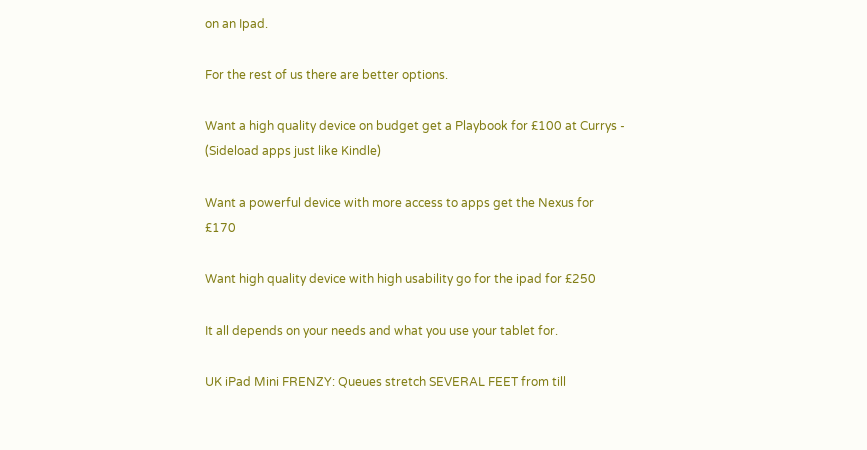on an Ipad.

For the rest of us there are better options.

Want a high quality device on budget get a Playbook for £100 at Currys - (Sideload apps just like Kindle)

Want a powerful device with more access to apps get the Nexus for £170

Want high quality device with high usability go for the ipad for £250

It all depends on your needs and what you use your tablet for.

UK iPad Mini FRENZY: Queues stretch SEVERAL FEET from till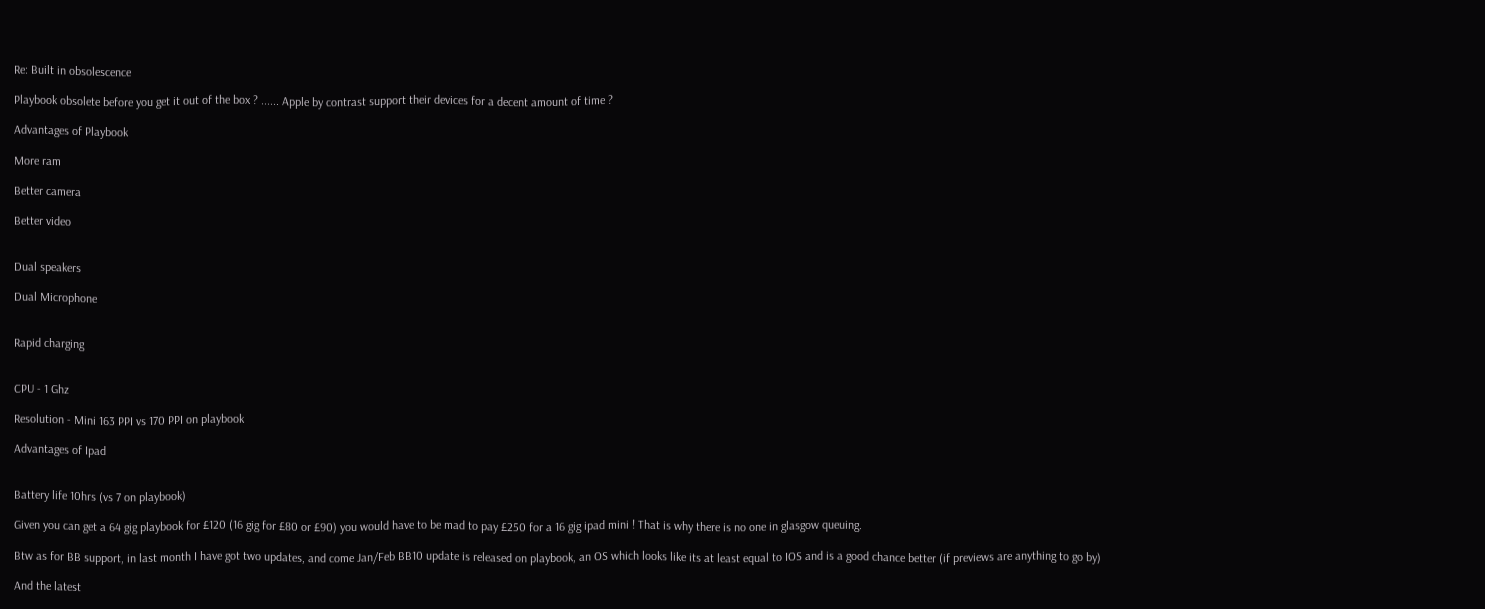Re: Built in obsolescence

Playbook obsolete before you get it out of the box ? ...... Apple by contrast support their devices for a decent amount of time ?

Advantages of Playbook

More ram

Better camera

Better video


Dual speakers

Dual Microphone


Rapid charging


CPU - 1 Ghz

Resolution - Mini 163 PPI vs 170 PPI on playbook

Advantages of Ipad


Battery life 10hrs (vs 7 on playbook)

Given you can get a 64 gig playbook for £120 (16 gig for £80 or £90) you would have to be mad to pay £250 for a 16 gig ipad mini ! That is why there is no one in glasgow queuing.

Btw as for BB support, in last month I have got two updates, and come Jan/Feb BB10 update is released on playbook, an OS which looks like its at least equal to IOS and is a good chance better (if previews are anything to go by)

And the latest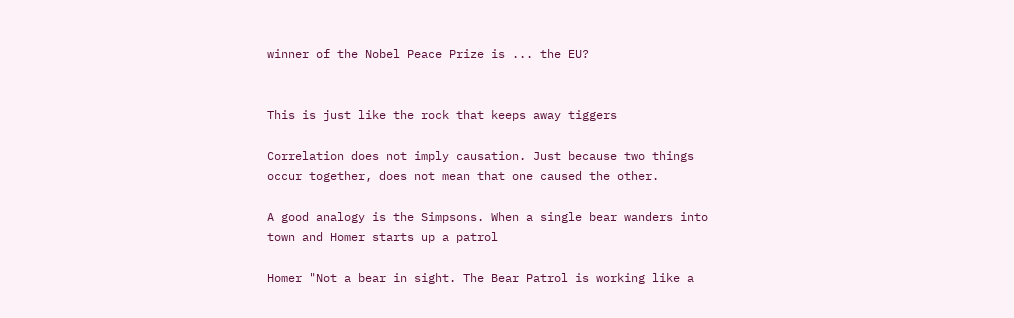winner of the Nobel Peace Prize is ... the EU?


This is just like the rock that keeps away tiggers

Correlation does not imply causation. Just because two things occur together, does not mean that one caused the other.

A good analogy is the Simpsons. When a single bear wanders into town and Homer starts up a patrol

Homer "Not a bear in sight. The Bear Patrol is working like a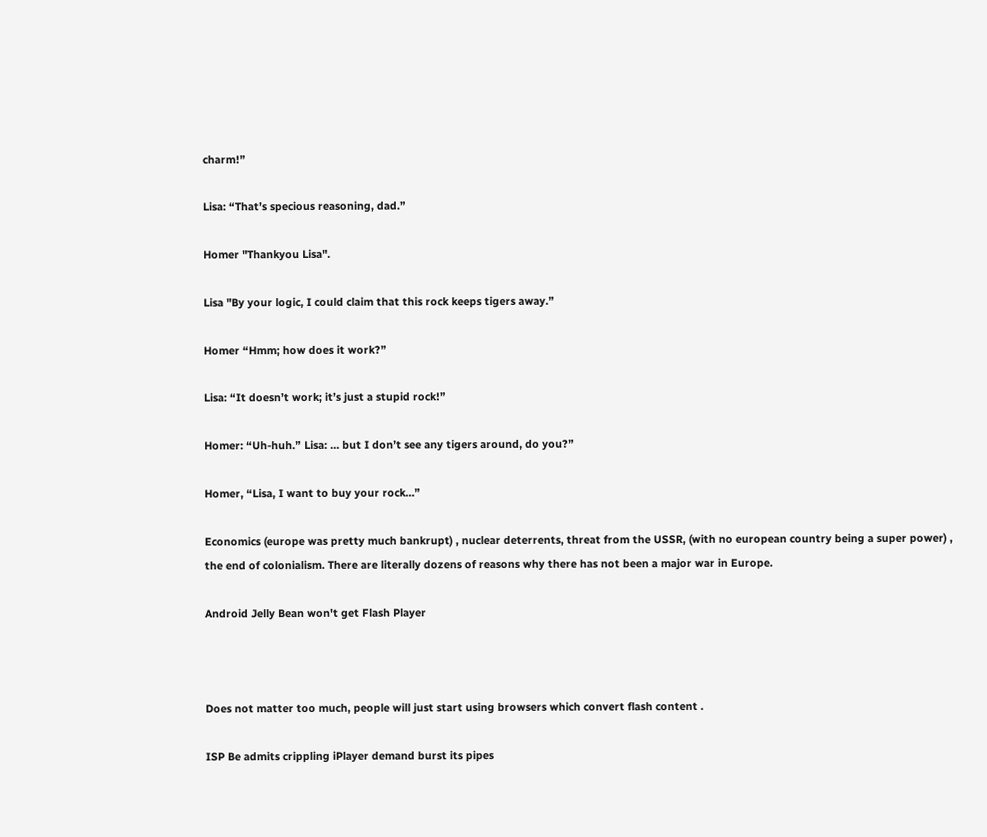charm!”

Lisa: “That’s specious reasoning, dad.”

Homer "Thankyou Lisa".

Lisa "By your logic, I could claim that this rock keeps tigers away.”

Homer “Hmm; how does it work?”

Lisa: “It doesn’t work; it’s just a stupid rock!”

Homer: “Uh-huh.” Lisa: … but I don’t see any tigers around, do you?”

Homer, “Lisa, I want to buy your rock…”

Economics (europe was pretty much bankrupt) , nuclear deterrents, threat from the USSR, (with no european country being a super power) , the end of colonialism. There are literally dozens of reasons why there has not been a major war in Europe.

Android Jelly Bean won't get Flash Player



Does not matter too much, people will just start using browsers which convert flash content .

ISP Be admits crippling iPlayer demand burst its pipes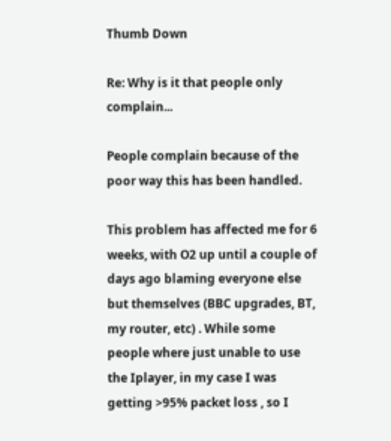Thumb Down

Re: Why is it that people only complain...

People complain because of the poor way this has been handled.

This problem has affected me for 6 weeks, with O2 up until a couple of days ago blaming everyone else but themselves (BBC upgrades, BT, my router, etc) . While some people where just unable to use the Iplayer, in my case I was getting >95% packet loss , so I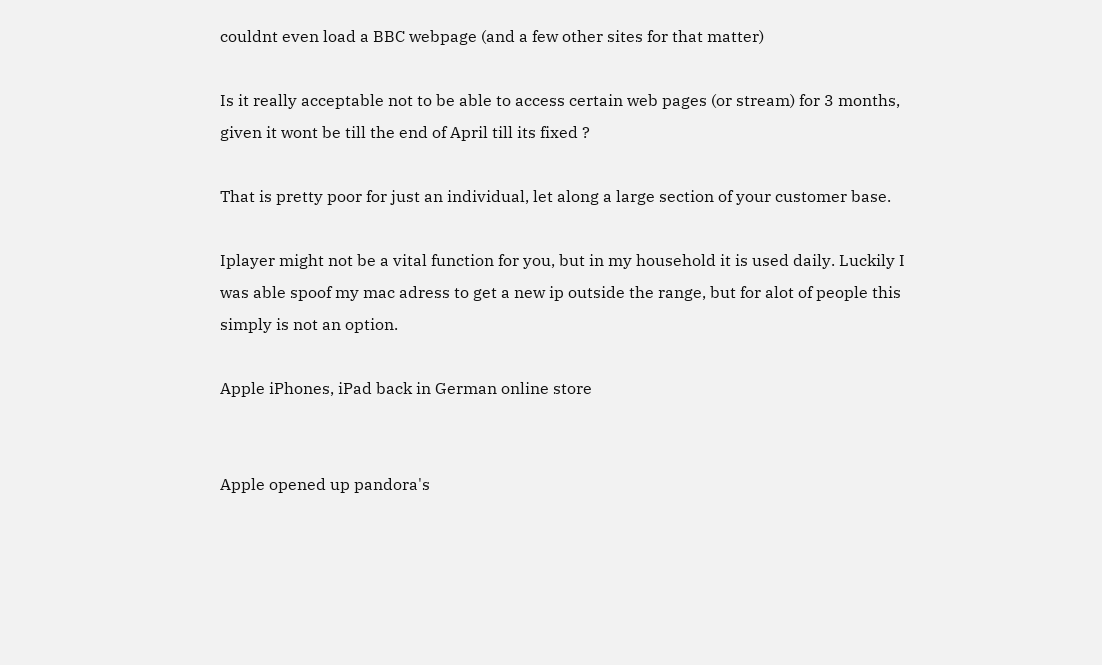couldnt even load a BBC webpage (and a few other sites for that matter)

Is it really acceptable not to be able to access certain web pages (or stream) for 3 months, given it wont be till the end of April till its fixed ?

That is pretty poor for just an individual, let along a large section of your customer base.

Iplayer might not be a vital function for you, but in my household it is used daily. Luckily I was able spoof my mac adress to get a new ip outside the range, but for alot of people this simply is not an option.

Apple iPhones, iPad back in German online store


Apple opened up pandora's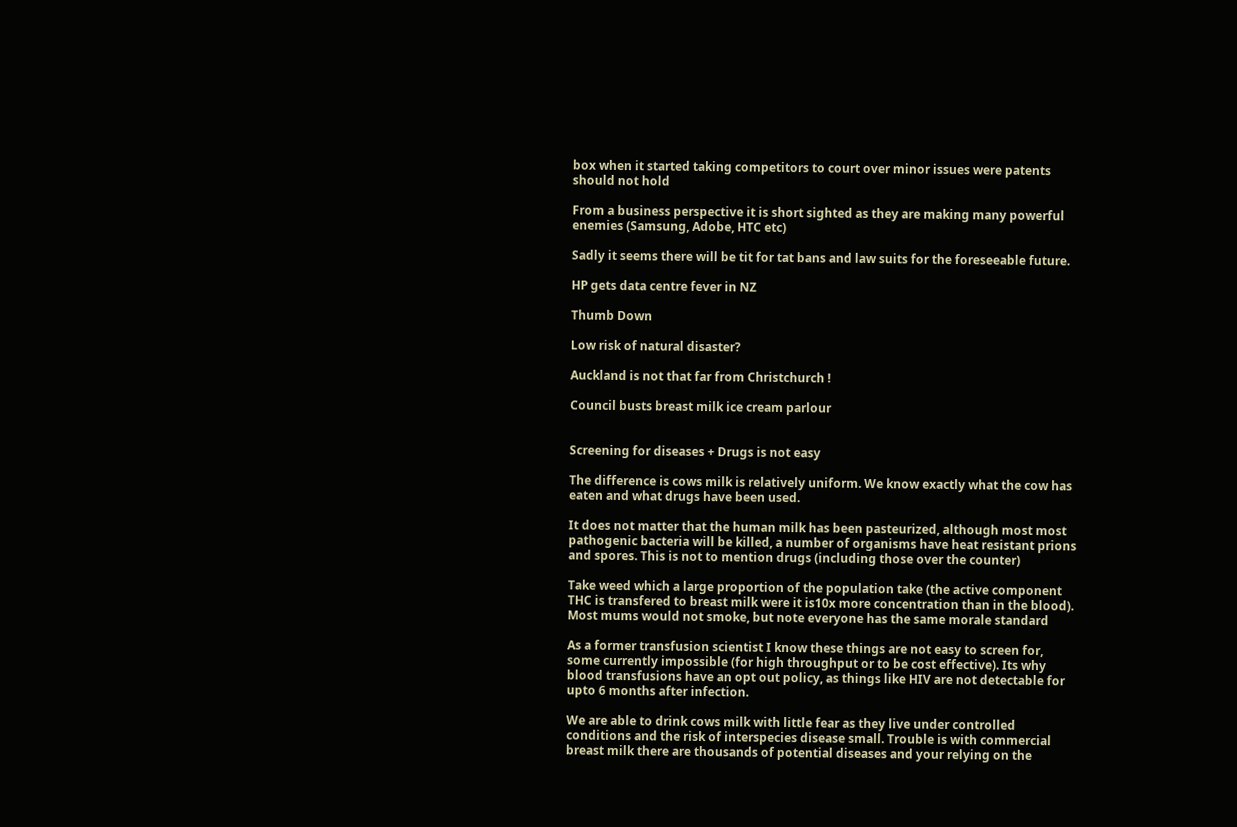box when it started taking competitors to court over minor issues were patents should not hold

From a business perspective it is short sighted as they are making many powerful enemies (Samsung, Adobe, HTC etc)

Sadly it seems there will be tit for tat bans and law suits for the foreseeable future.

HP gets data centre fever in NZ

Thumb Down

Low risk of natural disaster?

Auckland is not that far from Christchurch !

Council busts breast milk ice cream parlour


Screening for diseases + Drugs is not easy

The difference is cows milk is relatively uniform. We know exactly what the cow has eaten and what drugs have been used.

It does not matter that the human milk has been pasteurized, although most most pathogenic bacteria will be killed, a number of organisms have heat resistant prions and spores. This is not to mention drugs (including those over the counter)

Take weed which a large proportion of the population take (the active component THC is transfered to breast milk were it is10x more concentration than in the blood). Most mums would not smoke, but note everyone has the same morale standard

As a former transfusion scientist I know these things are not easy to screen for, some currently impossible (for high throughput or to be cost effective). Its why blood transfusions have an opt out policy, as things like HIV are not detectable for upto 6 months after infection.

We are able to drink cows milk with little fear as they live under controlled conditions and the risk of interspecies disease small. Trouble is with commercial breast milk there are thousands of potential diseases and your relying on the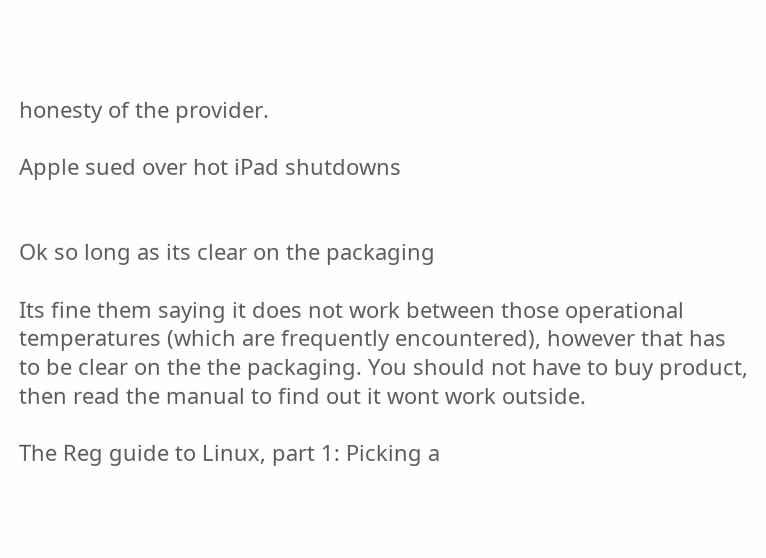honesty of the provider.

Apple sued over hot iPad shutdowns


Ok so long as its clear on the packaging

Its fine them saying it does not work between those operational temperatures (which are frequently encountered), however that has to be clear on the the packaging. You should not have to buy product, then read the manual to find out it wont work outside.

The Reg guide to Linux, part 1: Picking a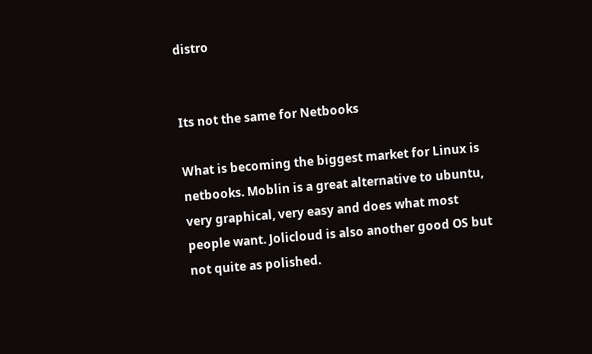distro


Its not the same for Netbooks

What is becoming the biggest market for Linux is netbooks. Moblin is a great alternative to ubuntu, very graphical, very easy and does what most people want. Jolicloud is also another good OS but not quite as polished.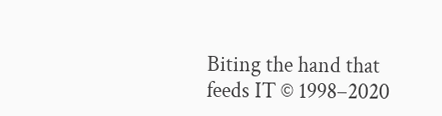Biting the hand that feeds IT © 1998–2020